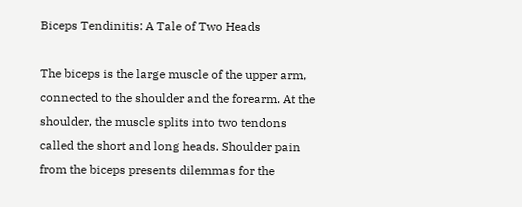Biceps Tendinitis: A Tale of Two Heads

The biceps is the large muscle of the upper arm, connected to the shoulder and the forearm. At the shoulder, the muscle splits into two tendons called the short and long heads. Shoulder pain from the biceps presents dilemmas for the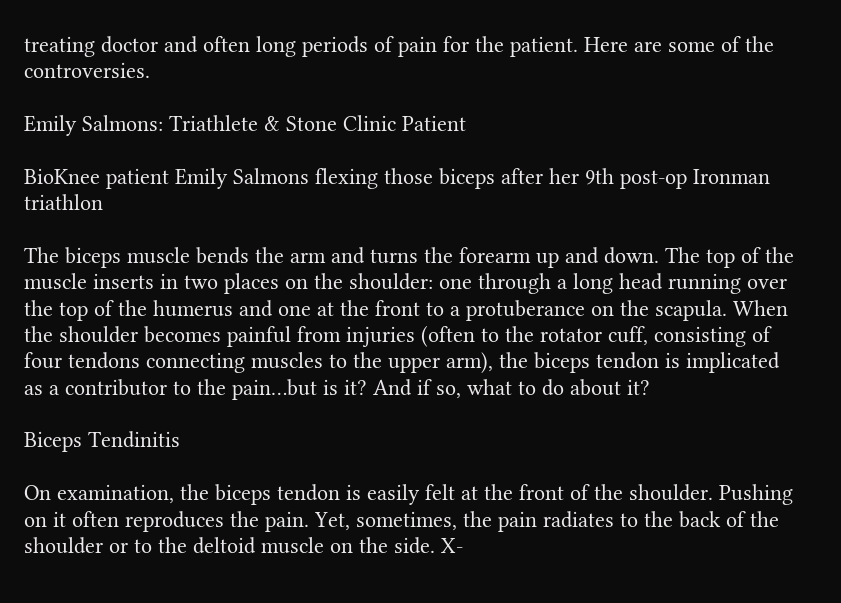treating doctor and often long periods of pain for the patient. Here are some of the controversies.

Emily Salmons: Triathlete & Stone Clinic Patient

BioKnee patient Emily Salmons flexing those biceps after her 9th post-op Ironman triathlon

The biceps muscle bends the arm and turns the forearm up and down. The top of the muscle inserts in two places on the shoulder: one through a long head running over the top of the humerus and one at the front to a protuberance on the scapula. When the shoulder becomes painful from injuries (often to the rotator cuff, consisting of four tendons connecting muscles to the upper arm), the biceps tendon is implicated as a contributor to the pain…but is it? And if so, what to do about it?

Biceps Tendinitis

On examination, the biceps tendon is easily felt at the front of the shoulder. Pushing on it often reproduces the pain. Yet, sometimes, the pain radiates to the back of the shoulder or to the deltoid muscle on the side. X-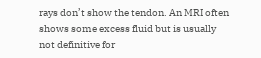rays don’t show the tendon. An MRI often shows some excess fluid but is usually not definitive for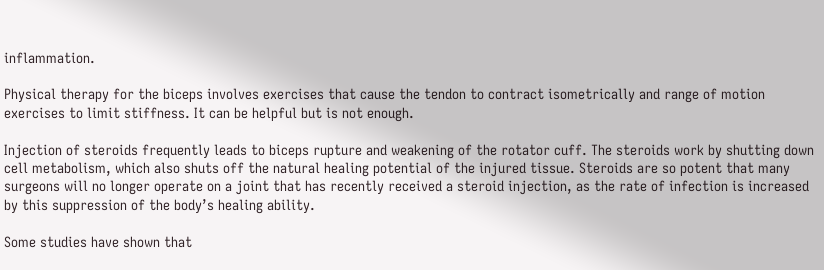inflammation.

Physical therapy for the biceps involves exercises that cause the tendon to contract isometrically and range of motion exercises to limit stiffness. It can be helpful but is not enough.

Injection of steroids frequently leads to biceps rupture and weakening of the rotator cuff. The steroids work by shutting down cell metabolism, which also shuts off the natural healing potential of the injured tissue. Steroids are so potent that many surgeons will no longer operate on a joint that has recently received a steroid injection, as the rate of infection is increased by this suppression of the body’s healing ability.

Some studies have shown that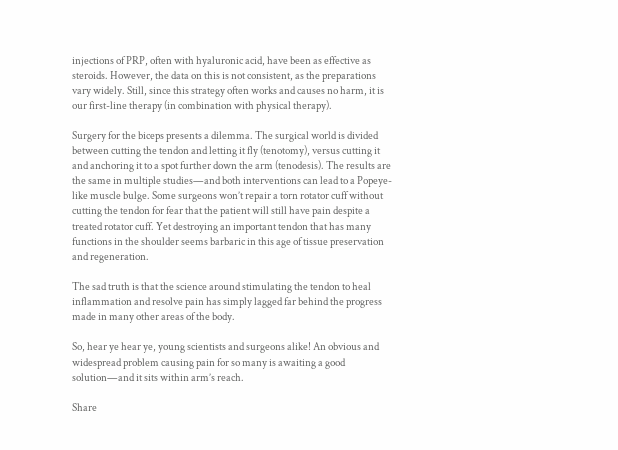injections of PRP, often with hyaluronic acid, have been as effective as steroids. However, the data on this is not consistent, as the preparations vary widely. Still, since this strategy often works and causes no harm, it is our first-line therapy (in combination with physical therapy).

Surgery for the biceps presents a dilemma. The surgical world is divided between cutting the tendon and letting it fly (tenotomy), versus cutting it and anchoring it to a spot further down the arm (tenodesis). The results are the same in multiple studies—and both interventions can lead to a Popeye-like muscle bulge. Some surgeons won’t repair a torn rotator cuff without cutting the tendon for fear that the patient will still have pain despite a treated rotator cuff. Yet destroying an important tendon that has many functions in the shoulder seems barbaric in this age of tissue preservation and regeneration.

The sad truth is that the science around stimulating the tendon to heal inflammation and resolve pain has simply lagged far behind the progress made in many other areas of the body.

So, hear ye hear ye, young scientists and surgeons alike! An obvious and widespread problem causing pain for so many is awaiting a good solution—and it sits within arm’s reach.

Share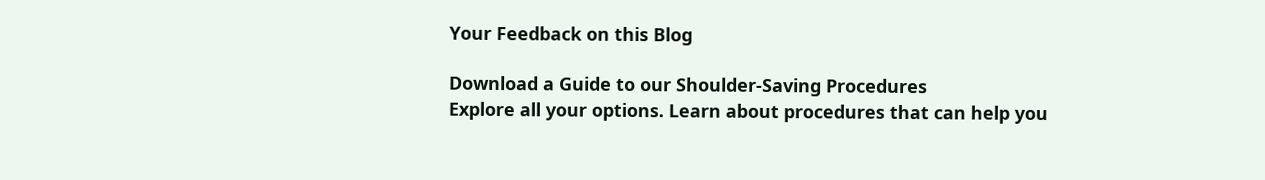Your Feedback on this Blog

Download a Guide to our Shoulder-Saving Procedures
Explore all your options. Learn about procedures that can help you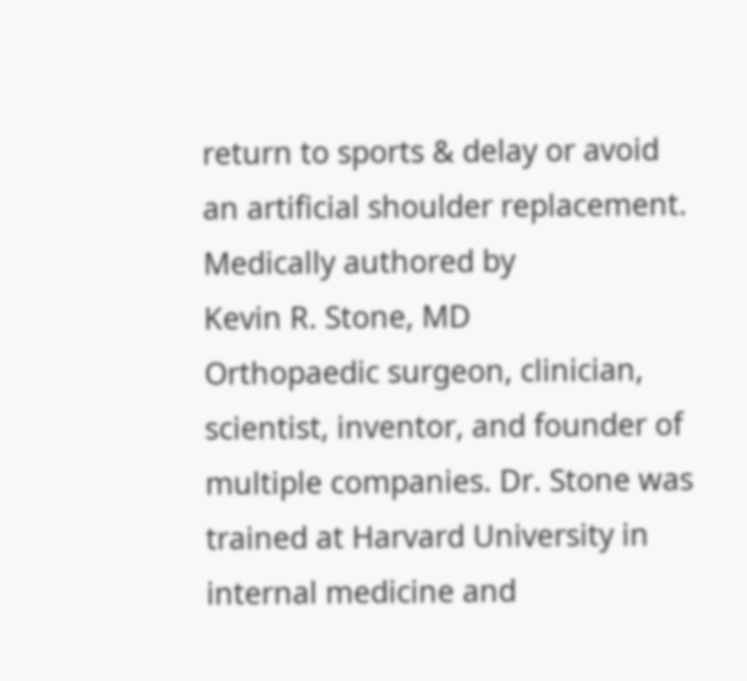return to sports & delay or avoid an artificial shoulder replacement.
Medically authored by
Kevin R. Stone, MD
Orthopaedic surgeon, clinician, scientist, inventor, and founder of multiple companies. Dr. Stone was trained at Harvard University in internal medicine and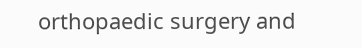orthopaedic surgery and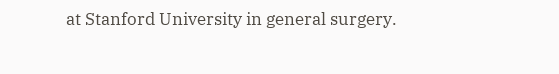at Stanford University in general surgery.